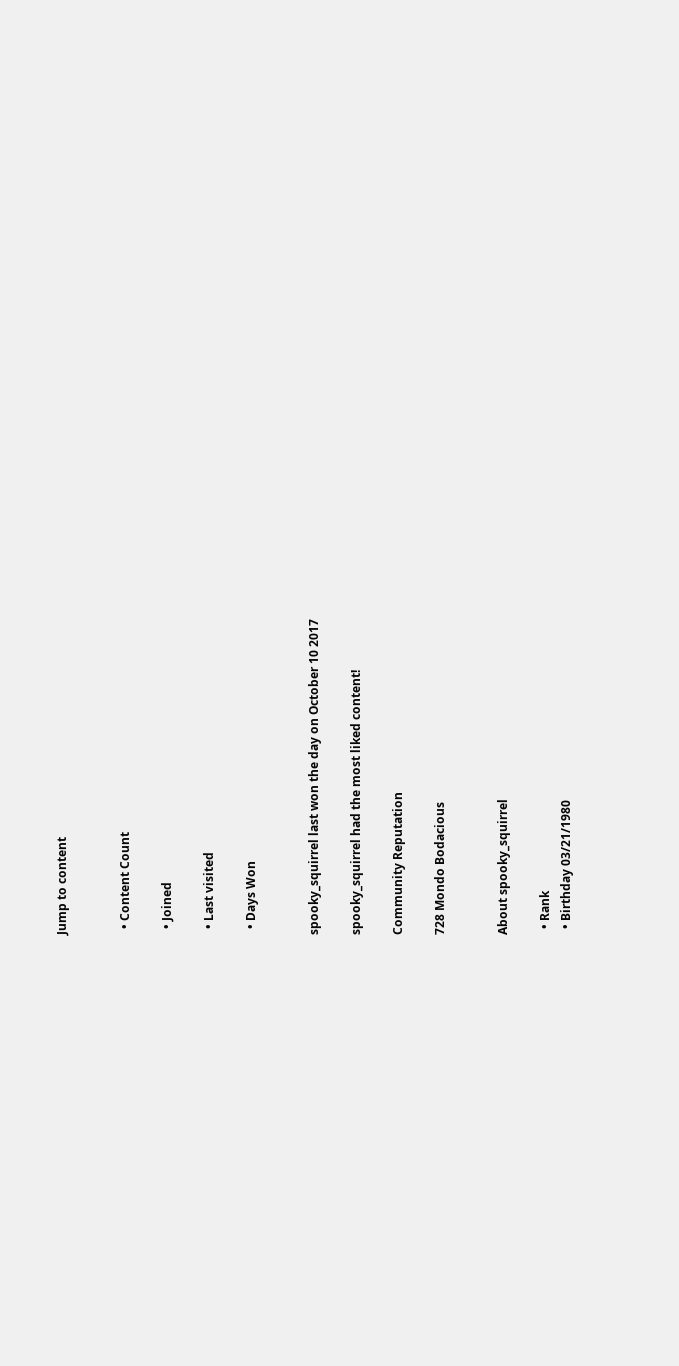Jump to content


  • Content Count

  • Joined

  • Last visited

  • Days Won


spooky_squirrel last won the day on October 10 2017

spooky_squirrel had the most liked content!

Community Reputation

728 Mondo Bodacious


About spooky_squirrel

  • Rank
  • Birthday 03/21/1980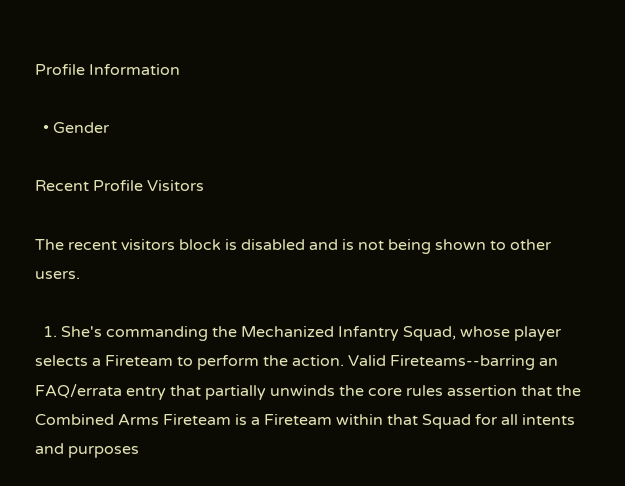Profile Information

  • Gender

Recent Profile Visitors

The recent visitors block is disabled and is not being shown to other users.

  1. She's commanding the Mechanized Infantry Squad, whose player selects a Fireteam to perform the action. Valid Fireteams--barring an FAQ/errata entry that partially unwinds the core rules assertion that the Combined Arms Fireteam is a Fireteam within that Squad for all intents and purposes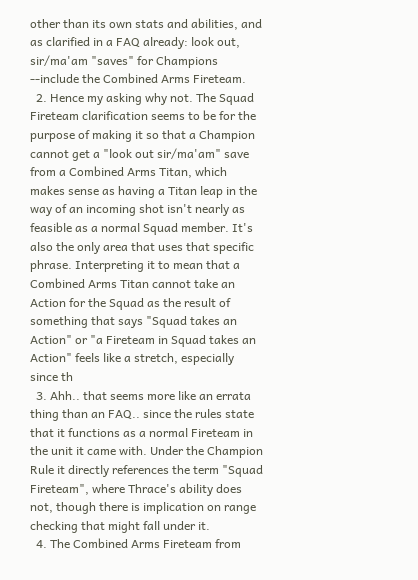other than its own stats and abilities, and as clarified in a FAQ already: look out, sir/ma'am "saves" for Champions --include the Combined Arms Fireteam.
  2. Hence my asking why not. The Squad Fireteam clarification seems to be for the purpose of making it so that a Champion cannot get a "look out sir/ma'am" save from a Combined Arms Titan, which makes sense as having a Titan leap in the way of an incoming shot isn't nearly as feasible as a normal Squad member. It's also the only area that uses that specific phrase. Interpreting it to mean that a Combined Arms Titan cannot take an Action for the Squad as the result of something that says "Squad takes an Action" or "a Fireteam in Squad takes an Action" feels like a stretch, especially since th
  3. Ahh.. that seems more like an errata thing than an FAQ.. since the rules state that it functions as a normal Fireteam in the unit it came with. Under the Champion Rule it directly references the term "Squad Fireteam", where Thrace's ability does not, though there is implication on range checking that might fall under it.
  4. The Combined Arms Fireteam from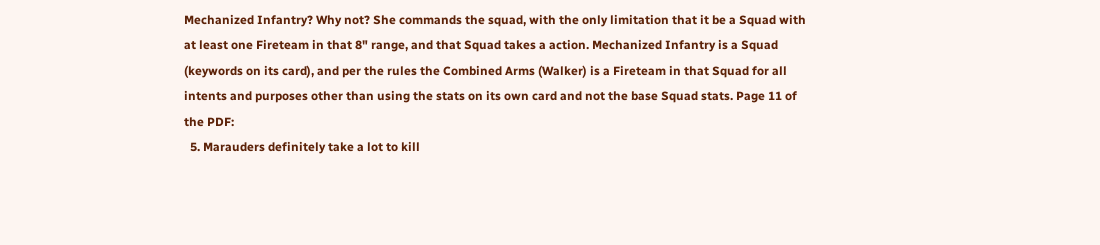Mechanized Infantry? Why not? She commands the squad, with the only limitation that it be a Squad with at least one Fireteam in that 8" range, and that Squad takes a action. Mechanized Infantry is a Squad (keywords on its card), and per the rules the Combined Arms (Walker) is a Fireteam in that Squad for all intents and purposes other than using the stats on its own card and not the base Squad stats. Page 11 of the PDF:
  5. Marauders definitely take a lot to kill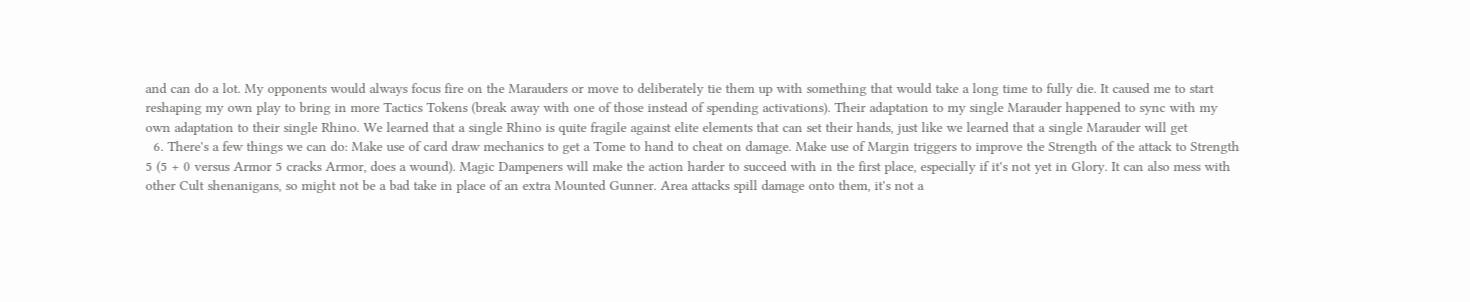and can do a lot. My opponents would always focus fire on the Marauders or move to deliberately tie them up with something that would take a long time to fully die. It caused me to start reshaping my own play to bring in more Tactics Tokens (break away with one of those instead of spending activations). Their adaptation to my single Marauder happened to sync with my own adaptation to their single Rhino. We learned that a single Rhino is quite fragile against elite elements that can set their hands, just like we learned that a single Marauder will get
  6. There's a few things we can do: Make use of card draw mechanics to get a Tome to hand to cheat on damage. Make use of Margin triggers to improve the Strength of the attack to Strength 5 (5 + 0 versus Armor 5 cracks Armor, does a wound). Magic Dampeners will make the action harder to succeed with in the first place, especially if it's not yet in Glory. It can also mess with other Cult shenanigans, so might not be a bad take in place of an extra Mounted Gunner. Area attacks spill damage onto them, it's not a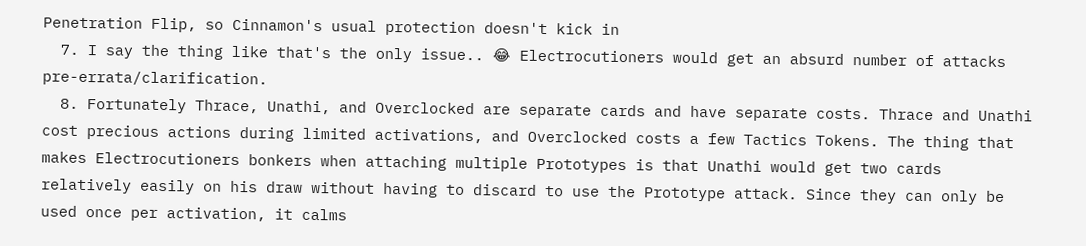Penetration Flip, so Cinnamon's usual protection doesn't kick in
  7. I say the thing like that's the only issue.. 😂 Electrocutioners would get an absurd number of attacks pre-errata/clarification.
  8. Fortunately Thrace, Unathi, and Overclocked are separate cards and have separate costs. Thrace and Unathi cost precious actions during limited activations, and Overclocked costs a few Tactics Tokens. The thing that makes Electrocutioners bonkers when attaching multiple Prototypes is that Unathi would get two cards relatively easily on his draw without having to discard to use the Prototype attack. Since they can only be used once per activation, it calms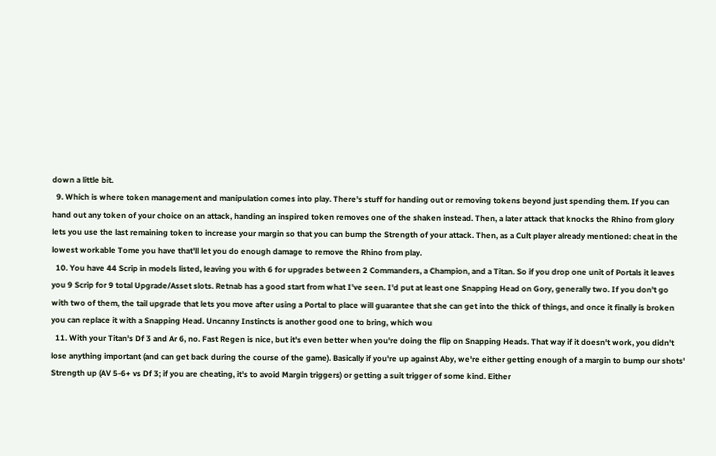down a little bit.
  9. Which is where token management and manipulation comes into play. There's stuff for handing out or removing tokens beyond just spending them. If you can hand out any token of your choice on an attack, handing an inspired token removes one of the shaken instead. Then, a later attack that knocks the Rhino from glory lets you use the last remaining token to increase your margin so that you can bump the Strength of your attack. Then, as a Cult player already mentioned: cheat in the lowest workable Tome you have that'll let you do enough damage to remove the Rhino from play.
  10. You have 44 Scrip in models listed, leaving you with 6 for upgrades between 2 Commanders, a Champion, and a Titan. So if you drop one unit of Portals it leaves you 9 Scrip for 9 total Upgrade/Asset slots. Retnab has a good start from what I've seen. I'd put at least one Snapping Head on Gory, generally two. If you don't go with two of them, the tail upgrade that lets you move after using a Portal to place will guarantee that she can get into the thick of things, and once it finally is broken you can replace it with a Snapping Head. Uncanny Instincts is another good one to bring, which wou
  11. With your Titan's Df 3 and Ar 6, no. Fast Regen is nice, but it's even better when you're doing the flip on Snapping Heads. That way if it doesn't work, you didn't lose anything important (and can get back during the course of the game). Basically if you're up against Aby, we're either getting enough of a margin to bump our shots' Strength up (AV 5-6+ vs Df 3; if you are cheating, it's to avoid Margin triggers) or getting a suit trigger of some kind. Either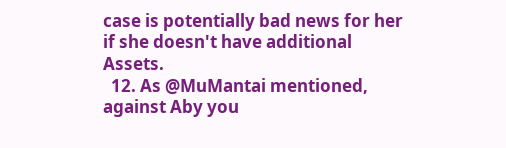case is potentially bad news for her if she doesn't have additional Assets.
  12. As @MuMantai mentioned, against Aby you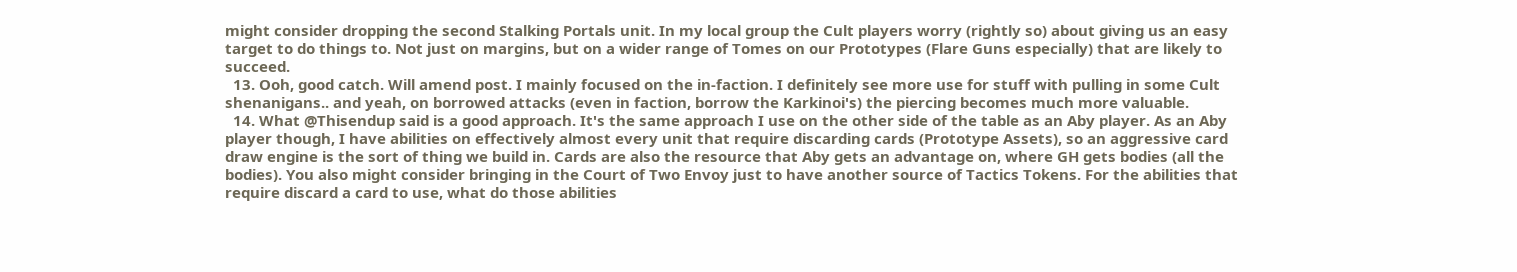might consider dropping the second Stalking Portals unit. In my local group the Cult players worry (rightly so) about giving us an easy target to do things to. Not just on margins, but on a wider range of Tomes on our Prototypes (Flare Guns especially) that are likely to succeed.
  13. Ooh, good catch. Will amend post. I mainly focused on the in-faction. I definitely see more use for stuff with pulling in some Cult shenanigans.. and yeah, on borrowed attacks (even in faction, borrow the Karkinoi's) the piercing becomes much more valuable.
  14. What @Thisendup said is a good approach. It's the same approach I use on the other side of the table as an Aby player. As an Aby player though, I have abilities on effectively almost every unit that require discarding cards (Prototype Assets), so an aggressive card draw engine is the sort of thing we build in. Cards are also the resource that Aby gets an advantage on, where GH gets bodies (all the bodies). You also might consider bringing in the Court of Two Envoy just to have another source of Tactics Tokens. For the abilities that require discard a card to use, what do those abilities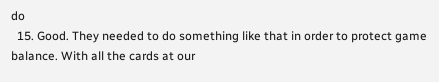do
  15. Good. They needed to do something like that in order to protect game balance. With all the cards at our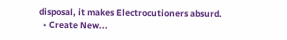disposal, it makes Electrocutioners absurd.
  • Create New...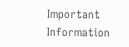Important Information